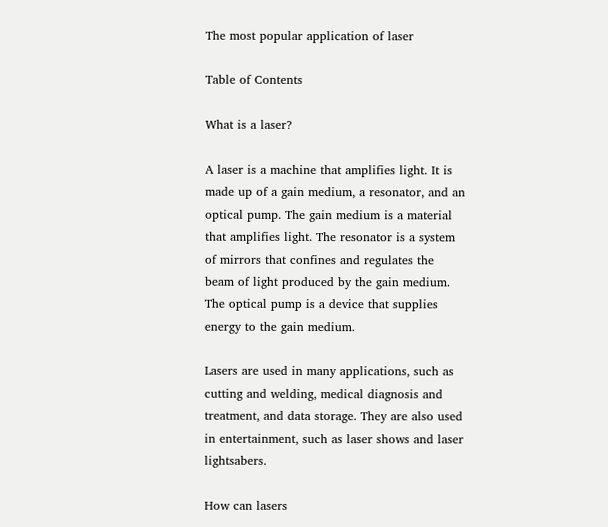The most popular application of laser

Table of Contents

What is a laser?

A laser is a machine that amplifies light. It is made up of a gain medium, a resonator, and an optical pump. The gain medium is a material that amplifies light. The resonator is a system of mirrors that confines and regulates the beam of light produced by the gain medium. The optical pump is a device that supplies energy to the gain medium.

Lasers are used in many applications, such as cutting and welding, medical diagnosis and treatment, and data storage. They are also used in entertainment, such as laser shows and laser lightsabers.

How can lasers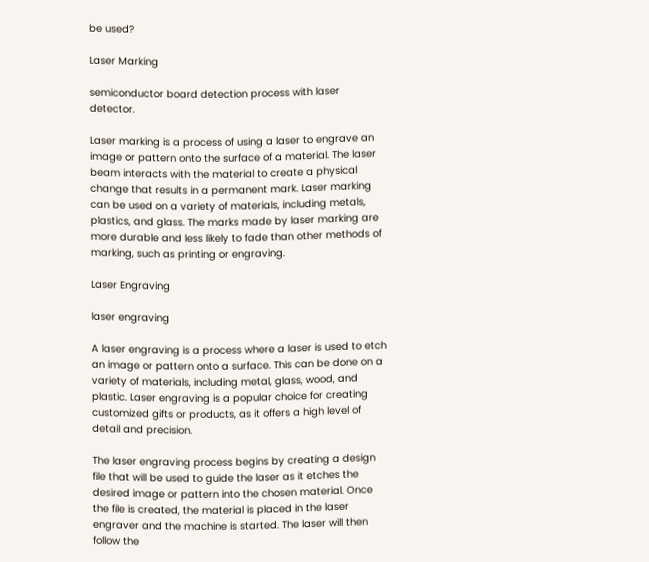be used?

Laser Marking

semiconductor board detection process with laser detector.

Laser marking is a process of using a laser to engrave an image or pattern onto the surface of a material. The laser beam interacts with the material to create a physical change that results in a permanent mark. Laser marking can be used on a variety of materials, including metals, plastics, and glass. The marks made by laser marking are more durable and less likely to fade than other methods of marking, such as printing or engraving.

Laser Engraving

laser engraving

A laser engraving is a process where a laser is used to etch an image or pattern onto a surface. This can be done on a variety of materials, including metal, glass, wood, and plastic. Laser engraving is a popular choice for creating customized gifts or products, as it offers a high level of detail and precision.

The laser engraving process begins by creating a design file that will be used to guide the laser as it etches the desired image or pattern into the chosen material. Once the file is created, the material is placed in the laser engraver and the machine is started. The laser will then follow the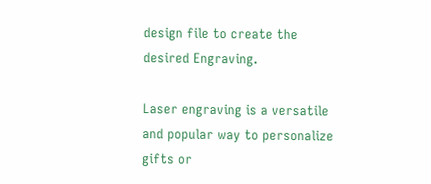design file to create the desired Engraving.

Laser engraving is a versatile and popular way to personalize gifts or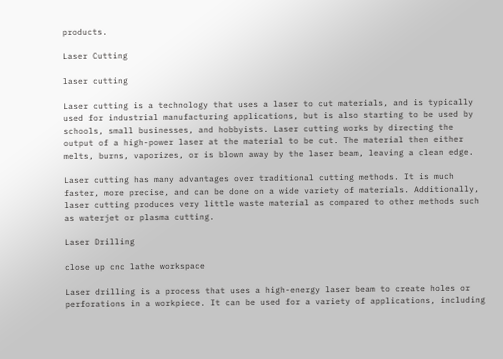products.

Laser Cutting

laser cutting

Laser cutting is a technology that uses a laser to cut materials, and is typically used for industrial manufacturing applications, but is also starting to be used by schools, small businesses, and hobbyists. Laser cutting works by directing the output of a high-power laser at the material to be cut. The material then either melts, burns, vaporizes, or is blown away by the laser beam, leaving a clean edge.

Laser cutting has many advantages over traditional cutting methods. It is much faster, more precise, and can be done on a wide variety of materials. Additionally, laser cutting produces very little waste material as compared to other methods such as waterjet or plasma cutting.

Laser Drilling

close up cnc lathe workspace

Laser drilling is a process that uses a high-energy laser beam to create holes or perforations in a workpiece. It can be used for a variety of applications, including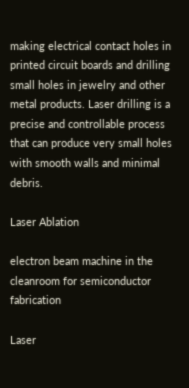making electrical contact holes in printed circuit boards and drilling small holes in jewelry and other metal products. Laser drilling is a precise and controllable process that can produce very small holes with smooth walls and minimal debris.

Laser Ablation

electron beam machine in the cleanroom for semiconductor fabrication

Laser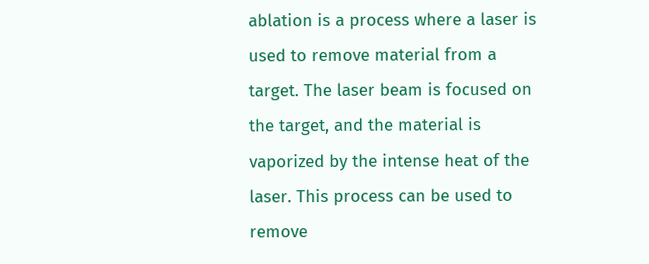ablation is a process where a laser is used to remove material from a target. The laser beam is focused on the target, and the material is vaporized by the intense heat of the laser. This process can be used to remove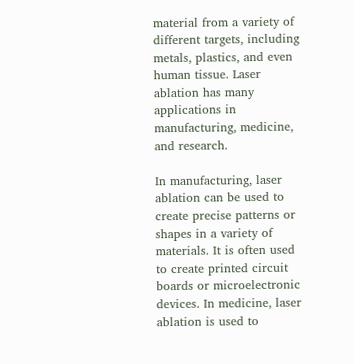material from a variety of different targets, including metals, plastics, and even human tissue. Laser ablation has many applications in manufacturing, medicine, and research.

In manufacturing, laser ablation can be used to create precise patterns or shapes in a variety of materials. It is often used to create printed circuit boards or microelectronic devices. In medicine, laser ablation is used to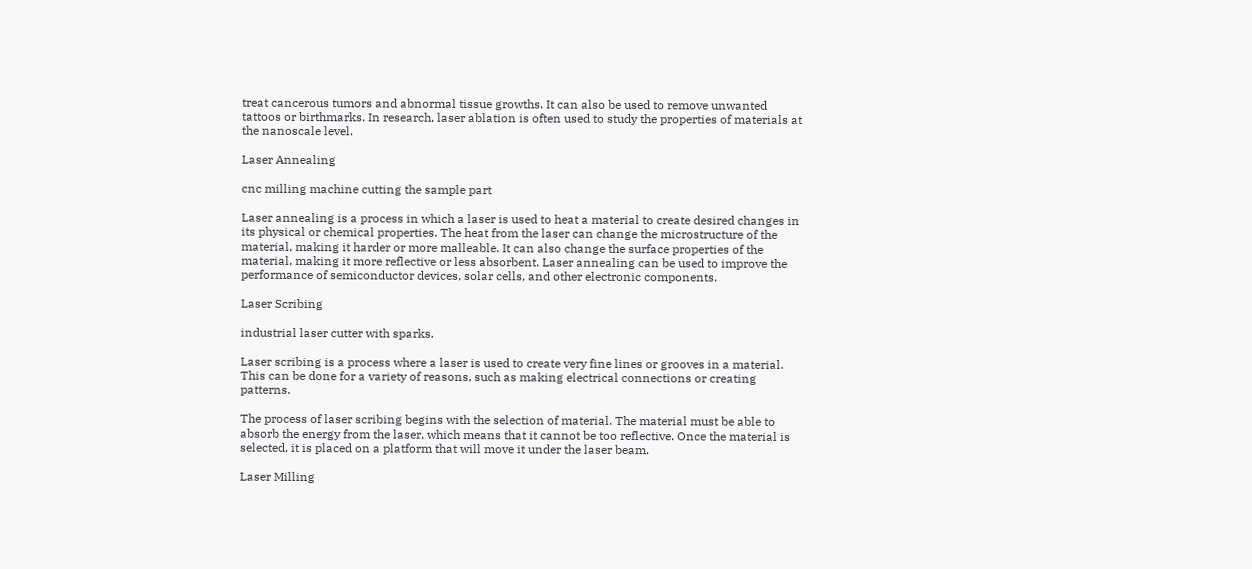treat cancerous tumors and abnormal tissue growths. It can also be used to remove unwanted tattoos or birthmarks. In research, laser ablation is often used to study the properties of materials at the nanoscale level.

Laser Annealing

cnc milling machine cutting the sample part

Laser annealing is a process in which a laser is used to heat a material to create desired changes in its physical or chemical properties. The heat from the laser can change the microstructure of the material, making it harder or more malleable. It can also change the surface properties of the material, making it more reflective or less absorbent. Laser annealing can be used to improve the performance of semiconductor devices, solar cells, and other electronic components.

Laser Scribing

industrial laser cutter with sparks.

Laser scribing is a process where a laser is used to create very fine lines or grooves in a material. This can be done for a variety of reasons, such as making electrical connections or creating patterns.

The process of laser scribing begins with the selection of material. The material must be able to absorb the energy from the laser, which means that it cannot be too reflective. Once the material is selected, it is placed on a platform that will move it under the laser beam.

Laser Milling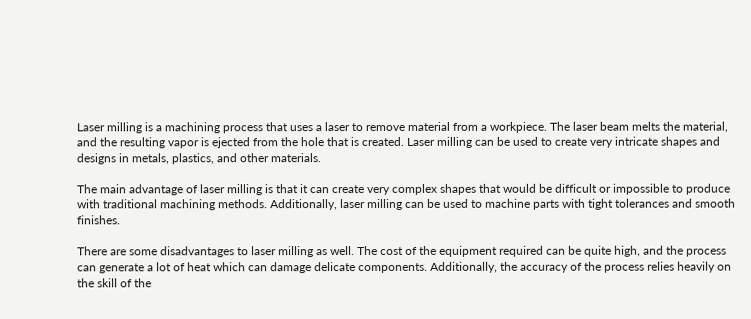Laser milling is a machining process that uses a laser to remove material from a workpiece. The laser beam melts the material, and the resulting vapor is ejected from the hole that is created. Laser milling can be used to create very intricate shapes and designs in metals, plastics, and other materials.

The main advantage of laser milling is that it can create very complex shapes that would be difficult or impossible to produce with traditional machining methods. Additionally, laser milling can be used to machine parts with tight tolerances and smooth finishes.

There are some disadvantages to laser milling as well. The cost of the equipment required can be quite high, and the process can generate a lot of heat which can damage delicate components. Additionally, the accuracy of the process relies heavily on the skill of the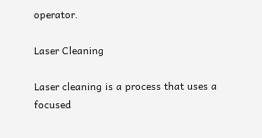operator.

Laser Cleaning

Laser cleaning is a process that uses a focused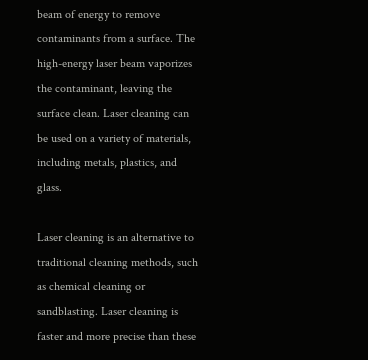beam of energy to remove contaminants from a surface. The high-energy laser beam vaporizes the contaminant, leaving the surface clean. Laser cleaning can be used on a variety of materials, including metals, plastics, and glass.

Laser cleaning is an alternative to traditional cleaning methods, such as chemical cleaning or sandblasting. Laser cleaning is faster and more precise than these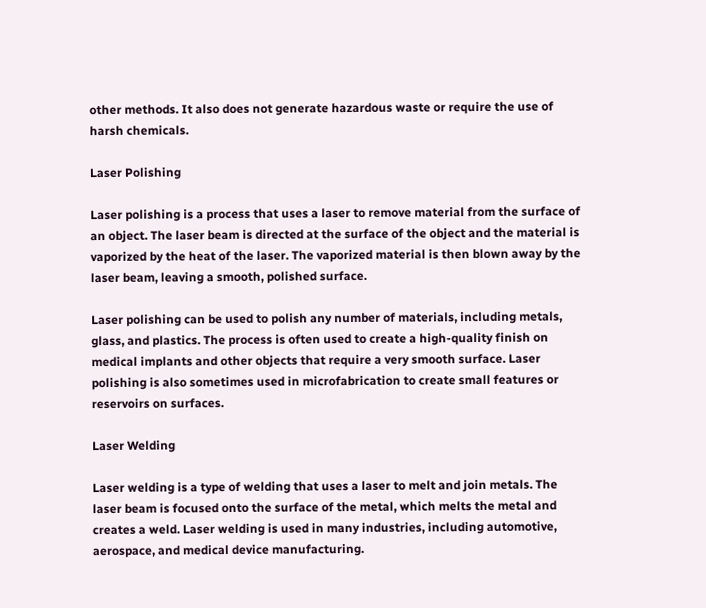other methods. It also does not generate hazardous waste or require the use of harsh chemicals.

Laser Polishing

Laser polishing is a process that uses a laser to remove material from the surface of an object. The laser beam is directed at the surface of the object and the material is vaporized by the heat of the laser. The vaporized material is then blown away by the laser beam, leaving a smooth, polished surface.

Laser polishing can be used to polish any number of materials, including metals, glass, and plastics. The process is often used to create a high-quality finish on medical implants and other objects that require a very smooth surface. Laser polishing is also sometimes used in microfabrication to create small features or reservoirs on surfaces.

Laser Welding

Laser welding is a type of welding that uses a laser to melt and join metals. The laser beam is focused onto the surface of the metal, which melts the metal and creates a weld. Laser welding is used in many industries, including automotive, aerospace, and medical device manufacturing.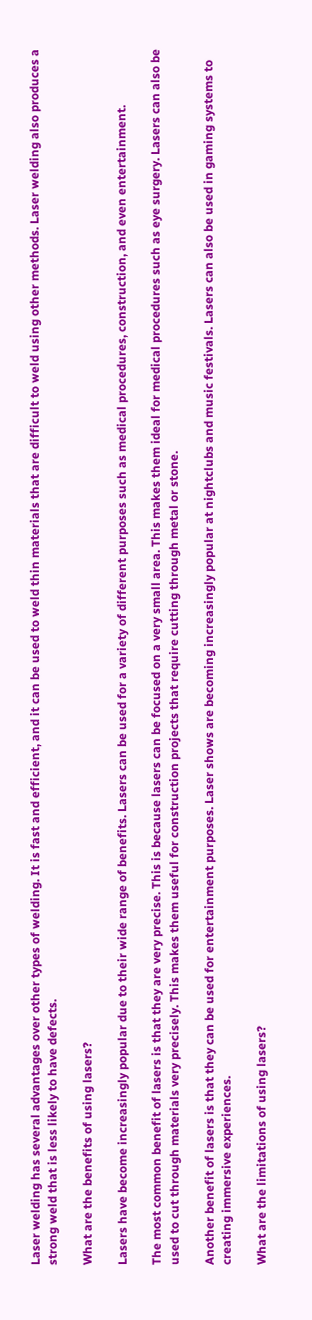Laser welding has several advantages over other types of welding. It is fast and efficient, and it can be used to weld thin materials that are difficult to weld using other methods. Laser welding also produces a strong weld that is less likely to have defects.

What are the benefits of using lasers?

Lasers have become increasingly popular due to their wide range of benefits. Lasers can be used for a variety of different purposes such as medical procedures, construction, and even entertainment.

The most common benefit of lasers is that they are very precise. This is because lasers can be focused on a very small area. This makes them ideal for medical procedures such as eye surgery. Lasers can also be used to cut through materials very precisely. This makes them useful for construction projects that require cutting through metal or stone.

Another benefit of lasers is that they can be used for entertainment purposes. Laser shows are becoming increasingly popular at nightclubs and music festivals. Lasers can also be used in gaming systems to creating immersive experiences.

What are the limitations of using lasers?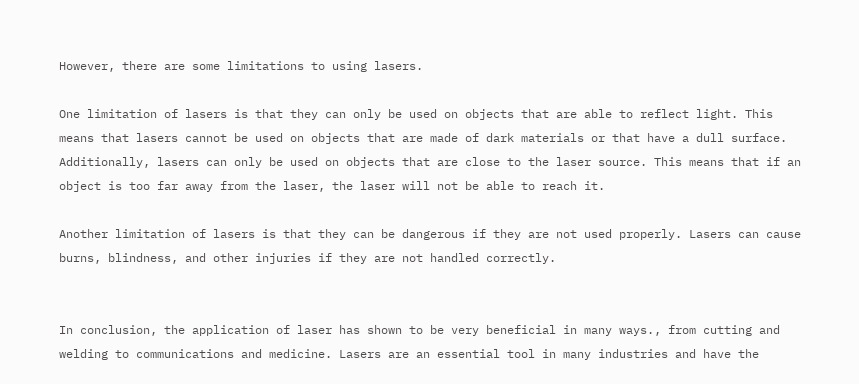However, there are some limitations to using lasers.

One limitation of lasers is that they can only be used on objects that are able to reflect light. This means that lasers cannot be used on objects that are made of dark materials or that have a dull surface. Additionally, lasers can only be used on objects that are close to the laser source. This means that if an object is too far away from the laser, the laser will not be able to reach it.

Another limitation of lasers is that they can be dangerous if they are not used properly. Lasers can cause burns, blindness, and other injuries if they are not handled correctly.


In conclusion, the application of laser has shown to be very beneficial in many ways., from cutting and welding to communications and medicine. Lasers are an essential tool in many industries and have the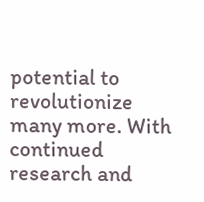potential to revolutionize many more. With continued research and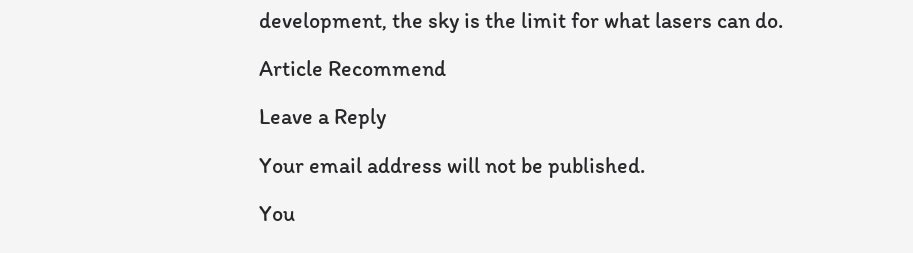development, the sky is the limit for what lasers can do.

Article Recommend

Leave a Reply

Your email address will not be published.

You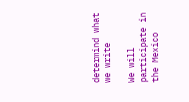determind what we write

We will participate in the Mexico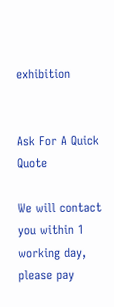exhibition


Ask For A Quick Quote

We will contact you within 1 working day, please pay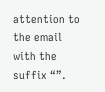attention to the email with the suffix “”.